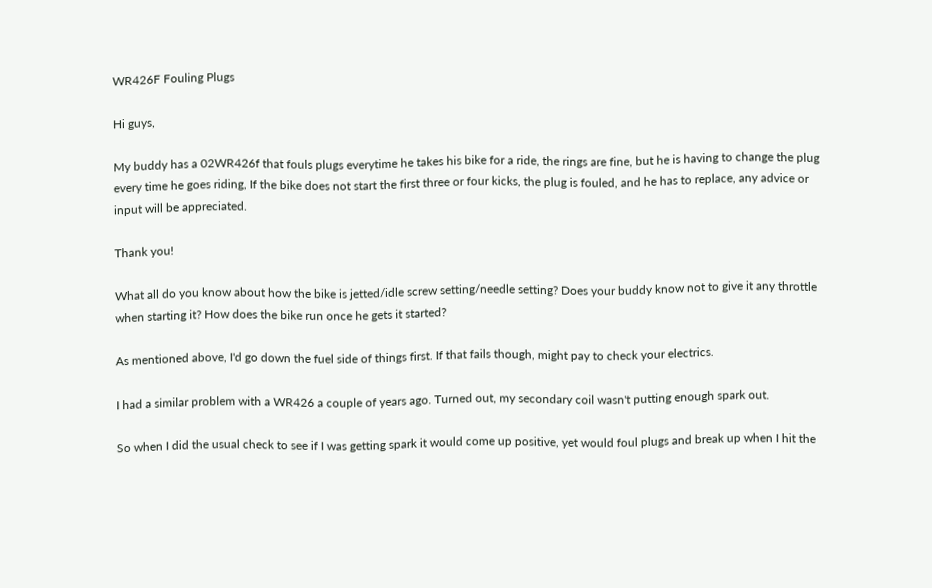WR426F Fouling Plugs

Hi guys,

My buddy has a 02WR426f that fouls plugs everytime he takes his bike for a ride, the rings are fine, but he is having to change the plug every time he goes riding, If the bike does not start the first three or four kicks, the plug is fouled, and he has to replace, any advice or input will be appreciated.

Thank you!

What all do you know about how the bike is jetted/idle screw setting/needle setting? Does your buddy know not to give it any throttle when starting it? How does the bike run once he gets it started?

As mentioned above, I'd go down the fuel side of things first. If that fails though, might pay to check your electrics.

I had a similar problem with a WR426 a couple of years ago. Turned out, my secondary coil wasn't putting enough spark out.

So when I did the usual check to see if I was getting spark it would come up positive, yet would foul plugs and break up when I hit the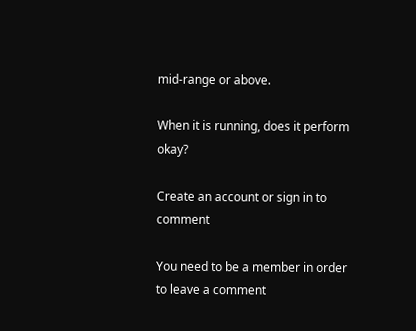mid-range or above.

When it is running, does it perform okay?

Create an account or sign in to comment

You need to be a member in order to leave a comment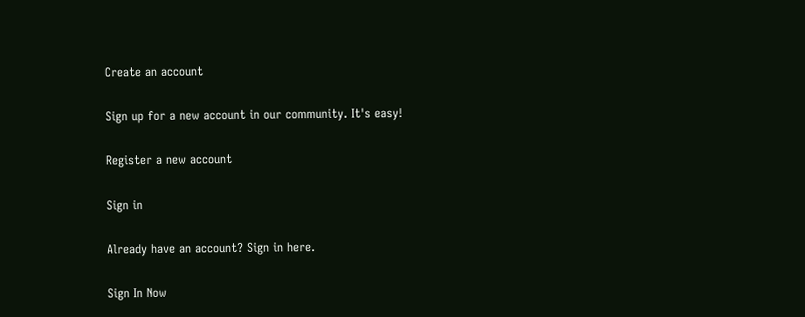Create an account

Sign up for a new account in our community. It's easy!

Register a new account

Sign in

Already have an account? Sign in here.

Sign In Now